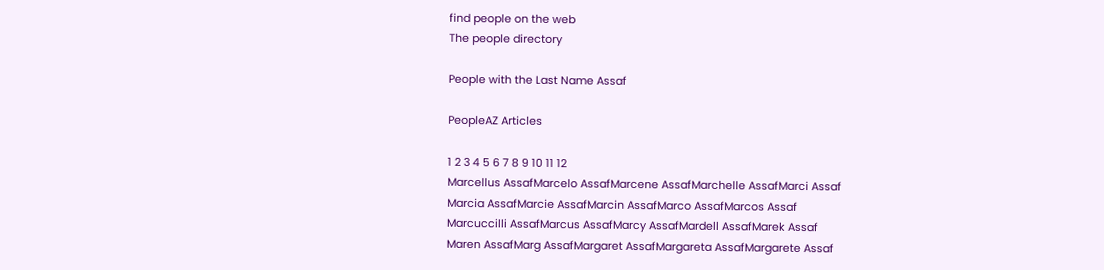find people on the web
The people directory

People with the Last Name Assaf

PeopleAZ Articles

1 2 3 4 5 6 7 8 9 10 11 12
Marcellus AssafMarcelo AssafMarcene AssafMarchelle AssafMarci Assaf
Marcia AssafMarcie AssafMarcin AssafMarco AssafMarcos Assaf
Marcuccilli AssafMarcus AssafMarcy AssafMardell AssafMarek Assaf
Maren AssafMarg AssafMargaret AssafMargareta AssafMargarete Assaf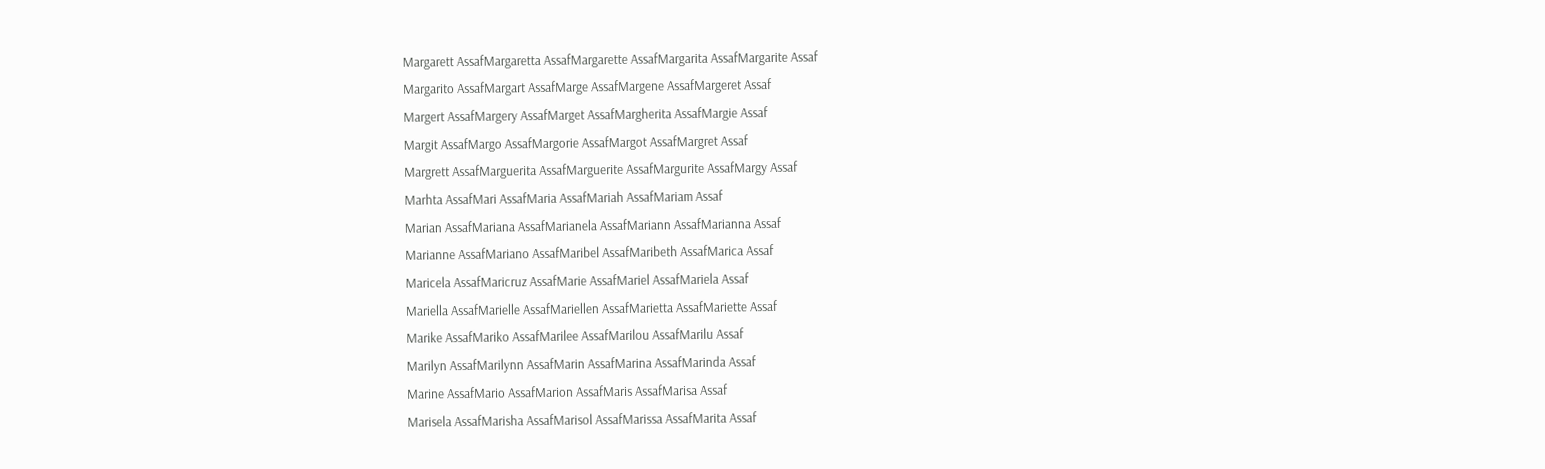Margarett AssafMargaretta AssafMargarette AssafMargarita AssafMargarite Assaf
Margarito AssafMargart AssafMarge AssafMargene AssafMargeret Assaf
Margert AssafMargery AssafMarget AssafMargherita AssafMargie Assaf
Margit AssafMargo AssafMargorie AssafMargot AssafMargret Assaf
Margrett AssafMarguerita AssafMarguerite AssafMargurite AssafMargy Assaf
Marhta AssafMari AssafMaria AssafMariah AssafMariam Assaf
Marian AssafMariana AssafMarianela AssafMariann AssafMarianna Assaf
Marianne AssafMariano AssafMaribel AssafMaribeth AssafMarica Assaf
Maricela AssafMaricruz AssafMarie AssafMariel AssafMariela Assaf
Mariella AssafMarielle AssafMariellen AssafMarietta AssafMariette Assaf
Marike AssafMariko AssafMarilee AssafMarilou AssafMarilu Assaf
Marilyn AssafMarilynn AssafMarin AssafMarina AssafMarinda Assaf
Marine AssafMario AssafMarion AssafMaris AssafMarisa Assaf
Marisela AssafMarisha AssafMarisol AssafMarissa AssafMarita Assaf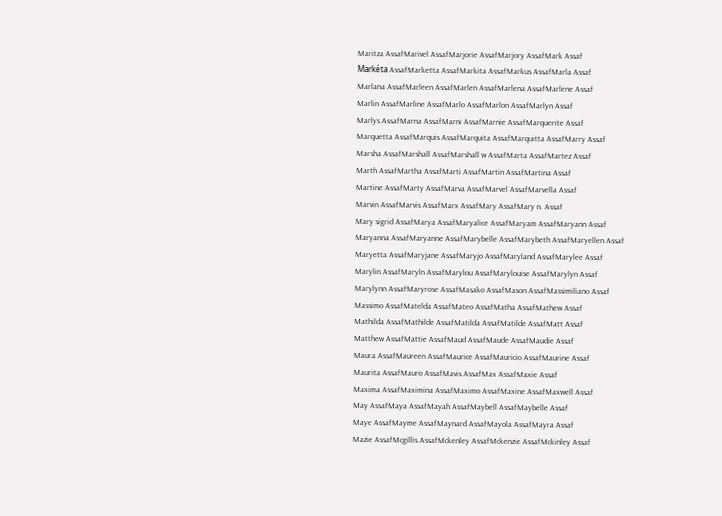Maritza AssafMarivel AssafMarjorie AssafMarjory AssafMark Assaf
Markéta AssafMarketta AssafMarkita AssafMarkus AssafMarla Assaf
Marlana AssafMarleen AssafMarlen AssafMarlena AssafMarlene Assaf
Marlin AssafMarline AssafMarlo AssafMarlon AssafMarlyn Assaf
Marlys AssafMarna AssafMarni AssafMarnie AssafMarquerite Assaf
Marquetta AssafMarquis AssafMarquita AssafMarquitta AssafMarry Assaf
Marsha AssafMarshall AssafMarshall w AssafMarta AssafMartez Assaf
Marth AssafMartha AssafMarti AssafMartin AssafMartina Assaf
Martine AssafMarty AssafMarva AssafMarvel AssafMarvella Assaf
Marvin AssafMarvis AssafMarx AssafMary AssafMary n. Assaf
Mary sigrid AssafMarya AssafMaryalice AssafMaryam AssafMaryann Assaf
Maryanna AssafMaryanne AssafMarybelle AssafMarybeth AssafMaryellen Assaf
Maryetta AssafMaryjane AssafMaryjo AssafMaryland AssafMarylee Assaf
Marylin AssafMaryln AssafMarylou AssafMarylouise AssafMarylyn Assaf
Marylynn AssafMaryrose AssafMasako AssafMason AssafMassimiliano Assaf
Massimo AssafMatelda AssafMateo AssafMatha AssafMathew Assaf
Mathilda AssafMathilde AssafMatilda AssafMatilde AssafMatt Assaf
Matthew AssafMattie AssafMaud AssafMaude AssafMaudie Assaf
Maura AssafMaureen AssafMaurice AssafMauricio AssafMaurine Assaf
Maurita AssafMauro AssafMavis AssafMax AssafMaxie Assaf
Maxima AssafMaximina AssafMaximo AssafMaxine AssafMaxwell Assaf
May AssafMaya AssafMayah AssafMaybell AssafMaybelle Assaf
Maye AssafMayme AssafMaynard AssafMayola AssafMayra Assaf
Mazie AssafMcgillis AssafMckenley AssafMckenzie AssafMckinley Assaf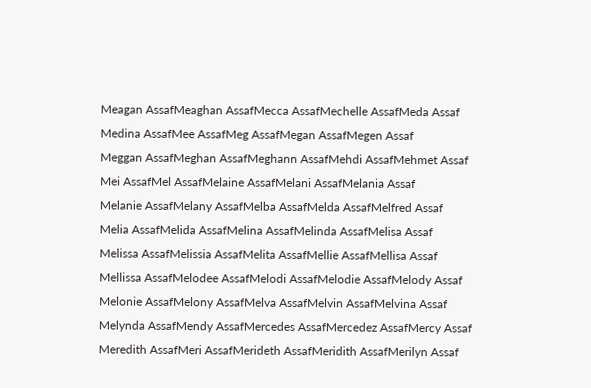Meagan AssafMeaghan AssafMecca AssafMechelle AssafMeda Assaf
Medina AssafMee AssafMeg AssafMegan AssafMegen Assaf
Meggan AssafMeghan AssafMeghann AssafMehdi AssafMehmet Assaf
Mei AssafMel AssafMelaine AssafMelani AssafMelania Assaf
Melanie AssafMelany AssafMelba AssafMelda AssafMelfred Assaf
Melia AssafMelida AssafMelina AssafMelinda AssafMelisa Assaf
Melissa AssafMelissia AssafMelita AssafMellie AssafMellisa Assaf
Mellissa AssafMelodee AssafMelodi AssafMelodie AssafMelody Assaf
Melonie AssafMelony AssafMelva AssafMelvin AssafMelvina Assaf
Melynda AssafMendy AssafMercedes AssafMercedez AssafMercy Assaf
Meredith AssafMeri AssafMerideth AssafMeridith AssafMerilyn Assaf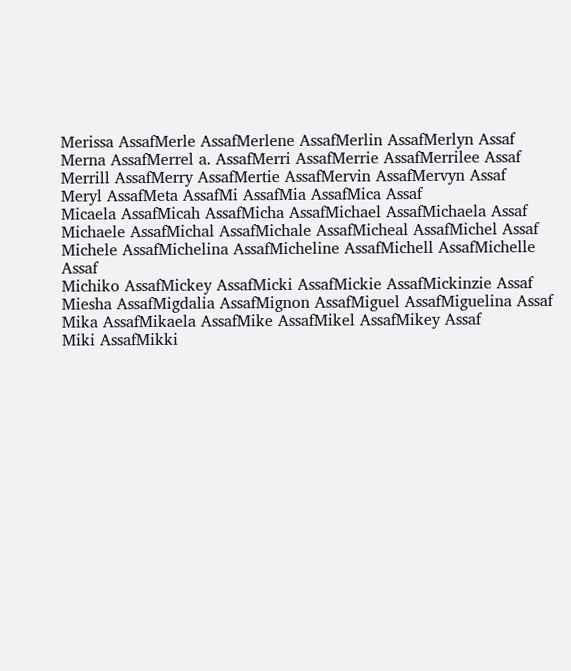Merissa AssafMerle AssafMerlene AssafMerlin AssafMerlyn Assaf
Merna AssafMerrel a. AssafMerri AssafMerrie AssafMerrilee Assaf
Merrill AssafMerry AssafMertie AssafMervin AssafMervyn Assaf
Meryl AssafMeta AssafMi AssafMia AssafMica Assaf
Micaela AssafMicah AssafMicha AssafMichael AssafMichaela Assaf
Michaele AssafMichal AssafMichale AssafMicheal AssafMichel Assaf
Michele AssafMichelina AssafMicheline AssafMichell AssafMichelle Assaf
Michiko AssafMickey AssafMicki AssafMickie AssafMickinzie Assaf
Miesha AssafMigdalia AssafMignon AssafMiguel AssafMiguelina Assaf
Mika AssafMikaela AssafMike AssafMikel AssafMikey Assaf
Miki AssafMikki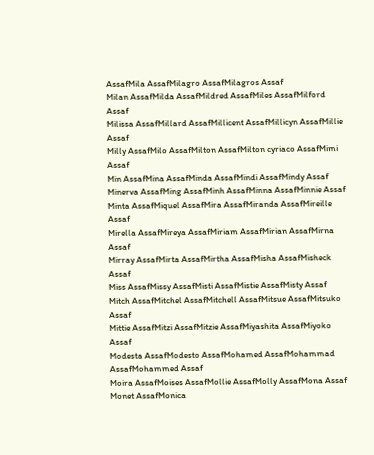AssafMila AssafMilagro AssafMilagros Assaf
Milan AssafMilda AssafMildred AssafMiles AssafMilford Assaf
Milissa AssafMillard AssafMillicent AssafMillicyn AssafMillie Assaf
Milly AssafMilo AssafMilton AssafMilton cyriaco AssafMimi Assaf
Min AssafMina AssafMinda AssafMindi AssafMindy Assaf
Minerva AssafMing AssafMinh AssafMinna AssafMinnie Assaf
Minta AssafMiquel AssafMira AssafMiranda AssafMireille Assaf
Mirella AssafMireya AssafMiriam AssafMirian AssafMirna Assaf
Mirray AssafMirta AssafMirtha AssafMisha AssafMisheck Assaf
Miss AssafMissy AssafMisti AssafMistie AssafMisty Assaf
Mitch AssafMitchel AssafMitchell AssafMitsue AssafMitsuko Assaf
Mittie AssafMitzi AssafMitzie AssafMiyashita AssafMiyoko Assaf
Modesta AssafModesto AssafMohamed AssafMohammad AssafMohammed Assaf
Moira AssafMoises AssafMollie AssafMolly AssafMona Assaf
Monet AssafMonica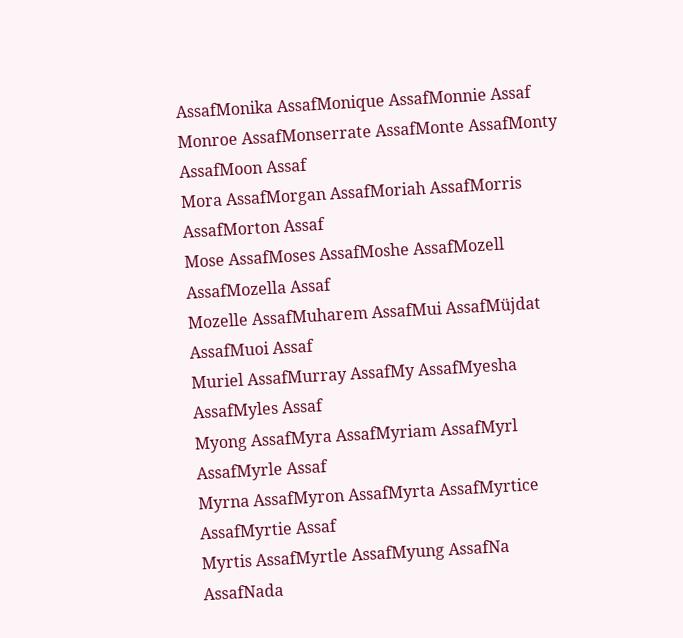AssafMonika AssafMonique AssafMonnie Assaf
Monroe AssafMonserrate AssafMonte AssafMonty AssafMoon Assaf
Mora AssafMorgan AssafMoriah AssafMorris AssafMorton Assaf
Mose AssafMoses AssafMoshe AssafMozell AssafMozella Assaf
Mozelle AssafMuharem AssafMui AssafMüjdat AssafMuoi Assaf
Muriel AssafMurray AssafMy AssafMyesha AssafMyles Assaf
Myong AssafMyra AssafMyriam AssafMyrl AssafMyrle Assaf
Myrna AssafMyron AssafMyrta AssafMyrtice AssafMyrtie Assaf
Myrtis AssafMyrtle AssafMyung AssafNa AssafNada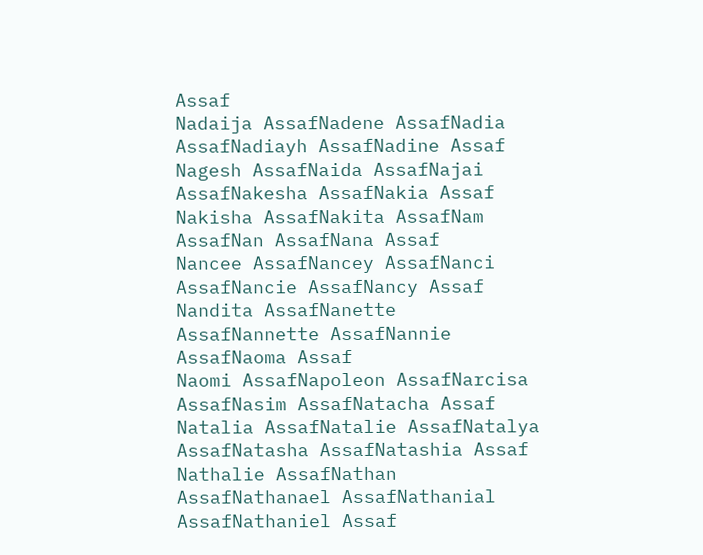Assaf
Nadaija AssafNadene AssafNadia AssafNadiayh AssafNadine Assaf
Nagesh AssafNaida AssafNajai AssafNakesha AssafNakia Assaf
Nakisha AssafNakita AssafNam AssafNan AssafNana Assaf
Nancee AssafNancey AssafNanci AssafNancie AssafNancy Assaf
Nandita AssafNanette AssafNannette AssafNannie AssafNaoma Assaf
Naomi AssafNapoleon AssafNarcisa AssafNasim AssafNatacha Assaf
Natalia AssafNatalie AssafNatalya AssafNatasha AssafNatashia Assaf
Nathalie AssafNathan AssafNathanael AssafNathanial AssafNathaniel Assaf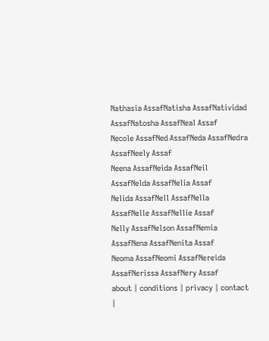Nathasia AssafNatisha AssafNatividad AssafNatosha AssafNeal Assaf
Necole AssafNed AssafNeda AssafNedra AssafNeely Assaf
Neena AssafNeida AssafNeil AssafNelda AssafNelia Assaf
Nelida AssafNell AssafNella AssafNelle AssafNellie Assaf
Nelly AssafNelson AssafNemia AssafNena AssafNenita Assaf
Neoma AssafNeomi AssafNereida AssafNerissa AssafNery Assaf
about | conditions | privacy | contact |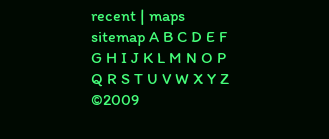recent | maps
sitemap A B C D E F G H I J K L M N O P Q R S T U V W X Y Z ©2009